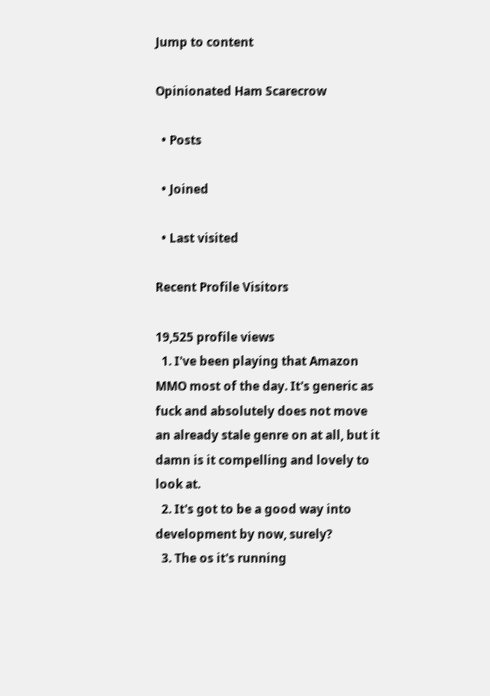Jump to content

Opinionated Ham Scarecrow

  • Posts

  • Joined

  • Last visited

Recent Profile Visitors

19,525 profile views
  1. I've been playing that Amazon MMO most of the day. It's generic as fuck and absolutely does not move an already stale genre on at all, but it damn is it compelling and lovely to look at.
  2. It's got to be a good way into development by now, surely?
  3. The os it's running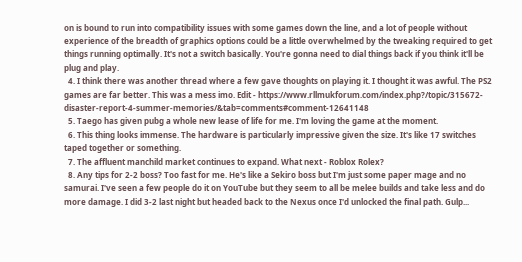on is bound to run into compatibility issues with some games down the line, and a lot of people without experience of the breadth of graphics options could be a little overwhelmed by the tweaking required to get things running optimally. It's not a switch basically. You're gonna need to dial things back if you think it'll be plug and play.
  4. I think there was another thread where a few gave thoughts on playing it. I thought it was awful. The PS2 games are far better. This was a mess imo. Edit - https://www.rllmukforum.com/index.php?/topic/315672-disaster-report-4-summer-memories/&tab=comments#comment-12641148
  5. Taego has given pubg a whole new lease of life for me. I'm loving the game at the moment.
  6. This thing looks immense. The hardware is particularly impressive given the size. It's like 17 switches taped together or something.
  7. The affluent manchild market continues to expand. What next - Roblox Rolex?
  8. Any tips for 2-2 boss? Too fast for me. He's like a Sekiro boss but I'm just some paper mage and no samurai. I've seen a few people do it on YouTube but they seem to all be melee builds and take less and do more damage. I did 3-2 last night but headed back to the Nexus once I'd unlocked the final path. Gulp...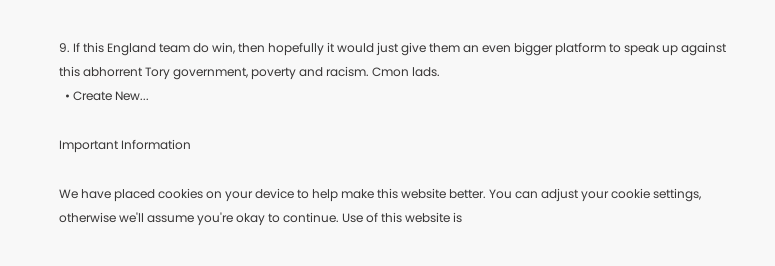9. If this England team do win, then hopefully it would just give them an even bigger platform to speak up against this abhorrent Tory government, poverty and racism. Cmon lads.
  • Create New...

Important Information

We have placed cookies on your device to help make this website better. You can adjust your cookie settings, otherwise we'll assume you're okay to continue. Use of this website is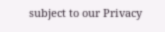subject to our Privacy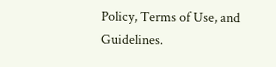Policy, Terms of Use, and Guidelines.